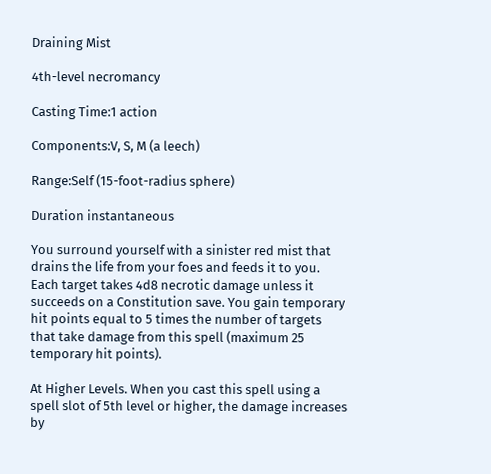Draining Mist

4th-level necromancy

Casting Time:1 action

Components:V, S, M (a leech)

Range:Self (15-foot-radius sphere)

Duration instantaneous

You surround yourself with a sinister red mist that drains the life from your foes and feeds it to you. Each target takes 4d8 necrotic damage unless it succeeds on a Constitution save. You gain temporary hit points equal to 5 times the number of targets that take damage from this spell (maximum 25 temporary hit points).

At Higher Levels. When you cast this spell using a spell slot of 5th level or higher, the damage increases by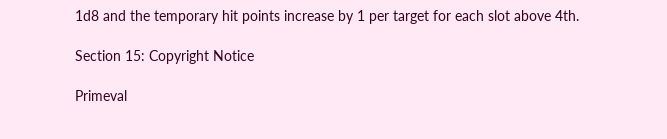1d8 and the temporary hit points increase by 1 per target for each slot above 4th.

Section 15: Copyright Notice

Primeval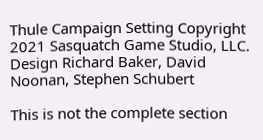Thule Campaign Setting Copyright 2021 Sasquatch Game Studio, LLC. Design Richard Baker, David Noonan, Stephen Schubert

This is not the complete section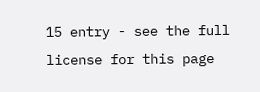15 entry - see the full license for this page